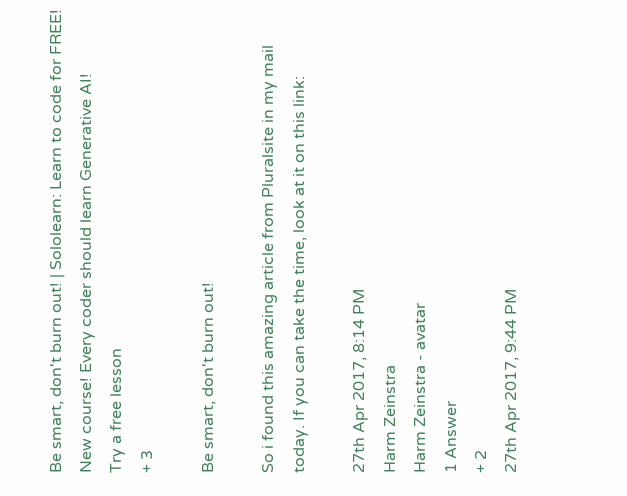Be smart, don't burn out! | Sololearn: Learn to code for FREE!
New course! Every coder should learn Generative AI!
Try a free lesson
+ 3

Be smart, don't burn out!

So i found this amazing article from Pluralsite in my mail today. If you can take the time, look at it on this link:

27th Apr 2017, 8:14 PM
Harm Zeinstra
Harm Zeinstra - avatar
1 Answer
+ 2
27th Apr 2017, 9:44 PM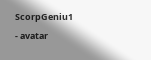ScorpGeniu1 - avatar